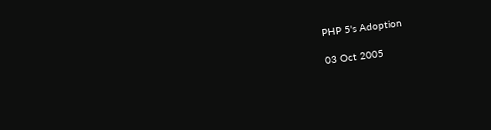PHP 5's Adoption

03 Oct 2005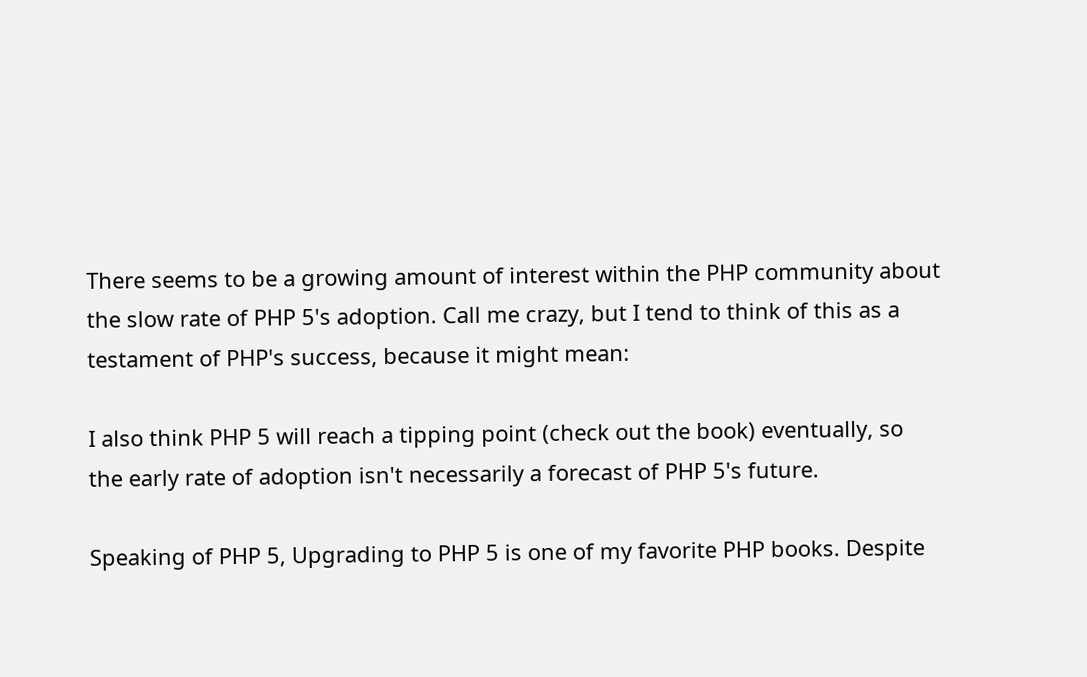There seems to be a growing amount of interest within the PHP community about the slow rate of PHP 5's adoption. Call me crazy, but I tend to think of this as a testament of PHP's success, because it might mean:

I also think PHP 5 will reach a tipping point (check out the book) eventually, so the early rate of adoption isn't necessarily a forecast of PHP 5's future.

Speaking of PHP 5, Upgrading to PHP 5 is one of my favorite PHP books. Despite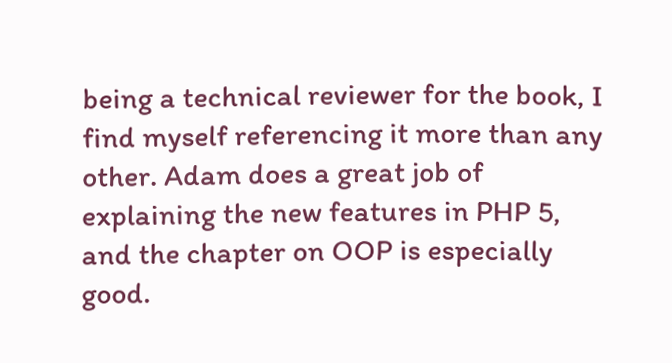being a technical reviewer for the book, I find myself referencing it more than any other. Adam does a great job of explaining the new features in PHP 5, and the chapter on OOP is especially good.